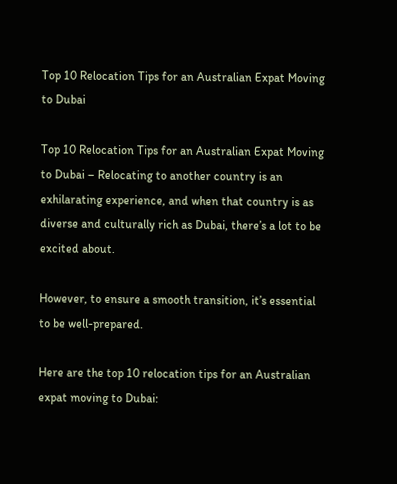Top 10 Relocation Tips for an Australian Expat Moving to Dubai

Top 10 Relocation Tips for an Australian Expat Moving to Dubai – Relocating to another country is an exhilarating experience, and when that country is as diverse and culturally rich as Dubai, there’s a lot to be excited about.

However, to ensure a smooth transition, it’s essential to be well-prepared.

Here are the top 10 relocation tips for an Australian expat moving to Dubai: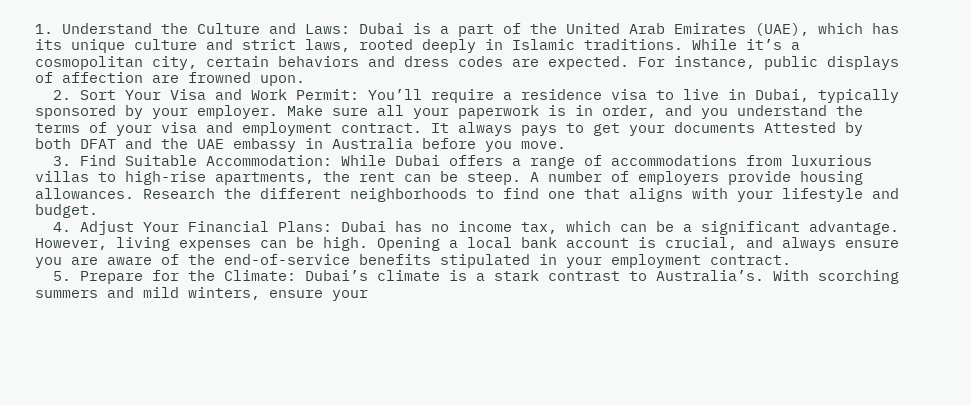1. Understand the Culture and Laws: Dubai is a part of the United Arab Emirates (UAE), which has its unique culture and strict laws, rooted deeply in Islamic traditions. While it’s a cosmopolitan city, certain behaviors and dress codes are expected. For instance, public displays of affection are frowned upon.
  2. Sort Your Visa and Work Permit: You’ll require a residence visa to live in Dubai, typically sponsored by your employer. Make sure all your paperwork is in order, and you understand the terms of your visa and employment contract. It always pays to get your documents Attested by both DFAT and the UAE embassy in Australia before you move.
  3. Find Suitable Accommodation: While Dubai offers a range of accommodations from luxurious villas to high-rise apartments, the rent can be steep. A number of employers provide housing allowances. Research the different neighborhoods to find one that aligns with your lifestyle and budget.
  4. Adjust Your Financial Plans: Dubai has no income tax, which can be a significant advantage. However, living expenses can be high. Opening a local bank account is crucial, and always ensure you are aware of the end-of-service benefits stipulated in your employment contract.
  5. Prepare for the Climate: Dubai’s climate is a stark contrast to Australia’s. With scorching summers and mild winters, ensure your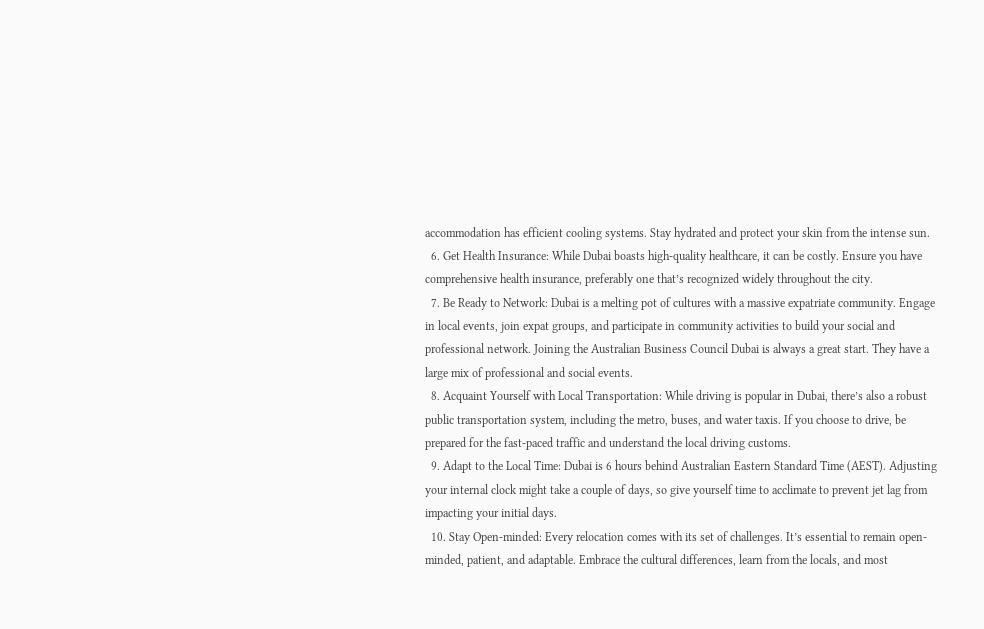accommodation has efficient cooling systems. Stay hydrated and protect your skin from the intense sun.
  6. Get Health Insurance: While Dubai boasts high-quality healthcare, it can be costly. Ensure you have comprehensive health insurance, preferably one that’s recognized widely throughout the city.
  7. Be Ready to Network: Dubai is a melting pot of cultures with a massive expatriate community. Engage in local events, join expat groups, and participate in community activities to build your social and professional network. Joining the Australian Business Council Dubai is always a great start. They have a large mix of professional and social events.
  8. Acquaint Yourself with Local Transportation: While driving is popular in Dubai, there’s also a robust public transportation system, including the metro, buses, and water taxis. If you choose to drive, be prepared for the fast-paced traffic and understand the local driving customs.
  9. Adapt to the Local Time: Dubai is 6 hours behind Australian Eastern Standard Time (AEST). Adjusting your internal clock might take a couple of days, so give yourself time to acclimate to prevent jet lag from impacting your initial days.
  10. Stay Open-minded: Every relocation comes with its set of challenges. It’s essential to remain open-minded, patient, and adaptable. Embrace the cultural differences, learn from the locals, and most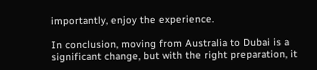importantly, enjoy the experience.

In conclusion, moving from Australia to Dubai is a significant change, but with the right preparation, it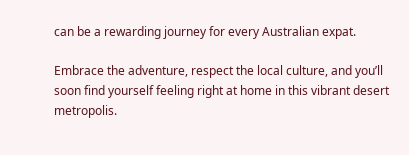can be a rewarding journey for every Australian expat.

Embrace the adventure, respect the local culture, and you’ll soon find yourself feeling right at home in this vibrant desert metropolis.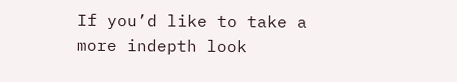If you’d like to take a more indepth look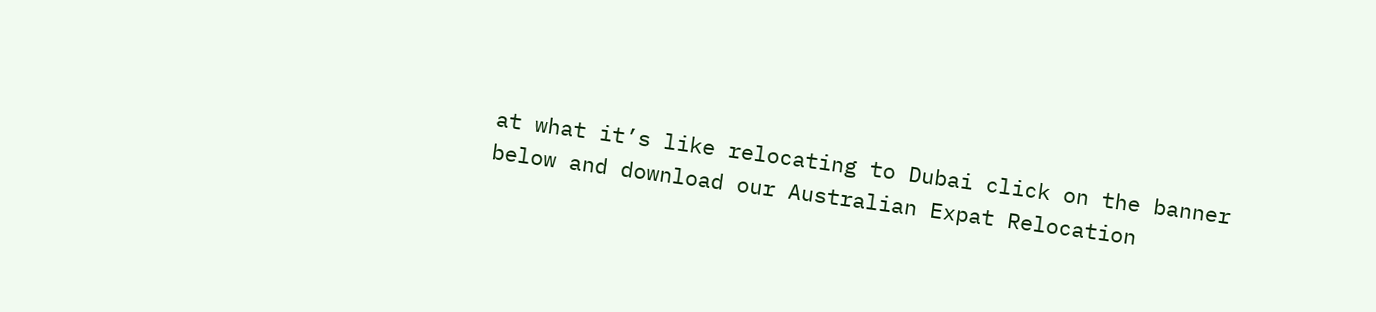at what it’s like relocating to Dubai click on the banner below and download our Australian Expat Relocation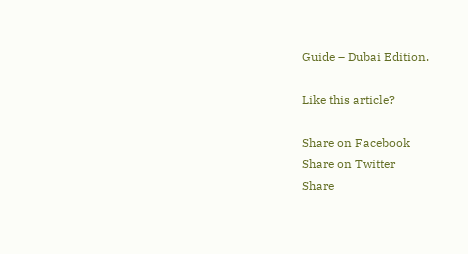Guide – Dubai Edition.

Like this article?

Share on Facebook
Share on Twitter
Share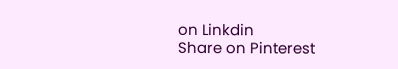on Linkdin
Share on Pinterest